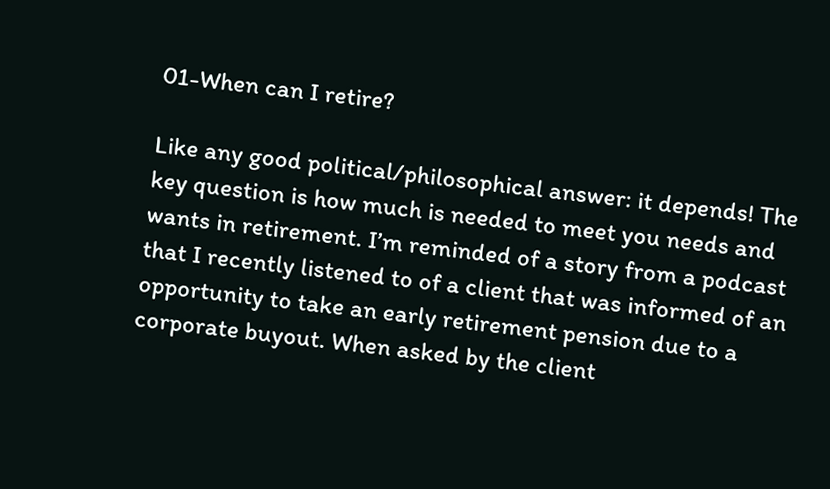01-When can I retire?

Like any good political/philosophical answer: it depends! The key question is how much is needed to meet you needs and wants in retirement. I’m reminded of a story from a podcast that I recently listened to of a client that was informed of an opportunity to take an early retirement pension due to a corporate buyout. When asked by the client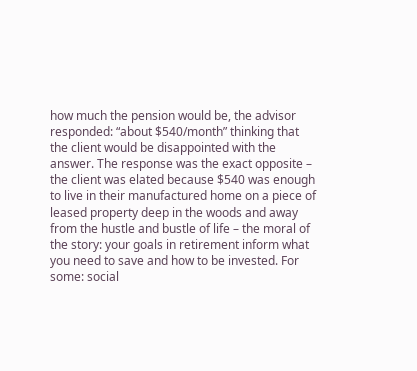how much the pension would be, the advisor responded: “about $540/month” thinking that the client would be disappointed with the answer. The response was the exact opposite – the client was elated because $540 was enough to live in their manufactured home on a piece of leased property deep in the woods and away from the hustle and bustle of life – the moral of the story: your goals in retirement inform what you need to save and how to be invested. For some: social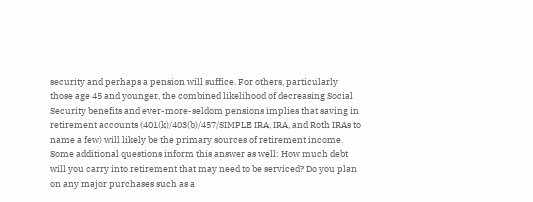security and perhaps a pension will suffice. For others, particularly those age 45 and younger, the combined likelihood of decreasing Social Security benefits and ever-more-seldom pensions implies that saving in retirement accounts (401(k)/403(b)/457/SIMPLE IRA, IRA, and Roth IRAs to name a few) will likely be the primary sources of retirement income. Some additional questions inform this answer as well: How much debt will you carry into retirement that may need to be serviced? Do you plan on any major purchases such as a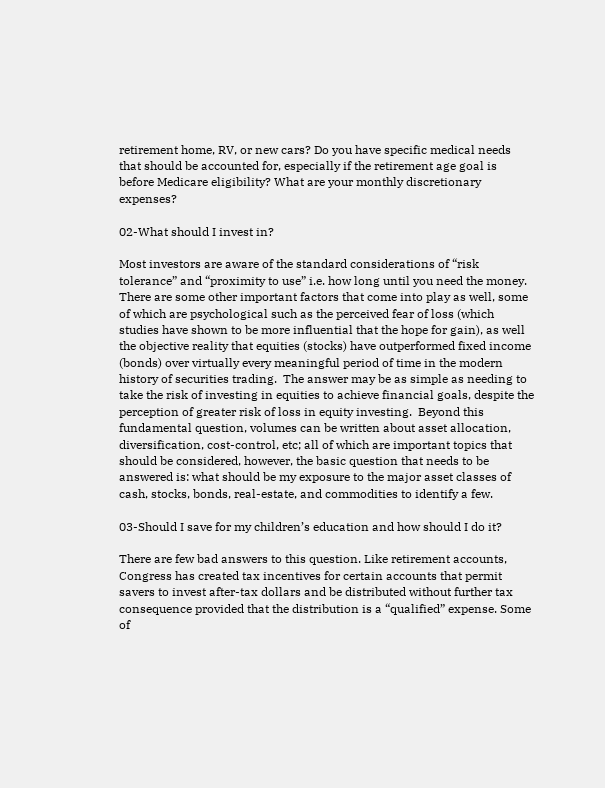retirement home, RV, or new cars? Do you have specific medical needs that should be accounted for, especially if the retirement age goal is before Medicare eligibility? What are your monthly discretionary expenses?

02-What should I invest in?

Most investors are aware of the standard considerations of “risk tolerance” and “proximity to use” i.e. how long until you need the money.  There are some other important factors that come into play as well, some of which are psychological such as the perceived fear of loss (which studies have shown to be more influential that the hope for gain), as well the objective reality that equities (stocks) have outperformed fixed income (bonds) over virtually every meaningful period of time in the modern history of securities trading.  The answer may be as simple as needing to take the risk of investing in equities to achieve financial goals, despite the perception of greater risk of loss in equity investing.  Beyond this fundamental question, volumes can be written about asset allocation, diversification, cost-control, etc; all of which are important topics that should be considered, however, the basic question that needs to be answered is: what should be my exposure to the major asset classes of cash, stocks, bonds, real-estate, and commodities to identify a few.

03-Should I save for my children’s education and how should I do it?

There are few bad answers to this question. Like retirement accounts, Congress has created tax incentives for certain accounts that permit savers to invest after-tax dollars and be distributed without further tax consequence provided that the distribution is a “qualified” expense. Some of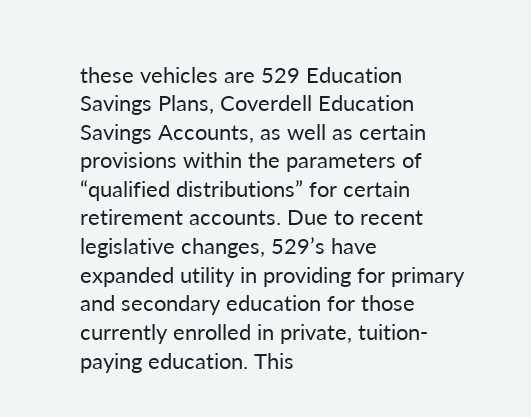these vehicles are 529 Education Savings Plans, Coverdell Education Savings Accounts, as well as certain provisions within the parameters of “qualified distributions” for certain retirement accounts. Due to recent legislative changes, 529’s have expanded utility in providing for primary and secondary education for those currently enrolled in private, tuition-paying education. This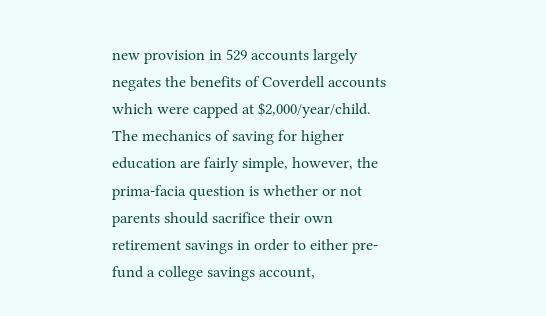new provision in 529 accounts largely negates the benefits of Coverdell accounts which were capped at $2,000/year/child. The mechanics of saving for higher education are fairly simple, however, the prima-facia question is whether or not parents should sacrifice their own retirement savings in order to either pre-fund a college savings account,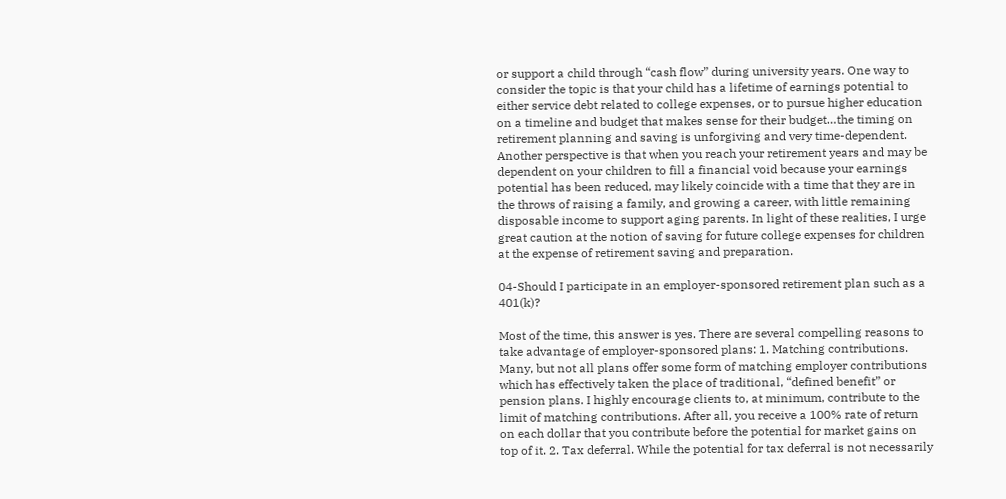or support a child through “cash flow” during university years. One way to consider the topic is that your child has a lifetime of earnings potential to either service debt related to college expenses, or to pursue higher education on a timeline and budget that makes sense for their budget…the timing on retirement planning and saving is unforgiving and very time-dependent. Another perspective is that when you reach your retirement years and may be dependent on your children to fill a financial void because your earnings potential has been reduced, may likely coincide with a time that they are in the throws of raising a family, and growing a career, with little remaining disposable income to support aging parents. In light of these realities, I urge great caution at the notion of saving for future college expenses for children at the expense of retirement saving and preparation.

04-Should I participate in an employer-sponsored retirement plan such as a 401(k)?

Most of the time, this answer is yes. There are several compelling reasons to take advantage of employer-sponsored plans: 1. Matching contributions. Many, but not all plans offer some form of matching employer contributions which has effectively taken the place of traditional, “defined benefit” or pension plans. I highly encourage clients to, at minimum, contribute to the limit of matching contributions. After all, you receive a 100% rate of return on each dollar that you contribute before the potential for market gains on top of it. 2. Tax deferral. While the potential for tax deferral is not necessarily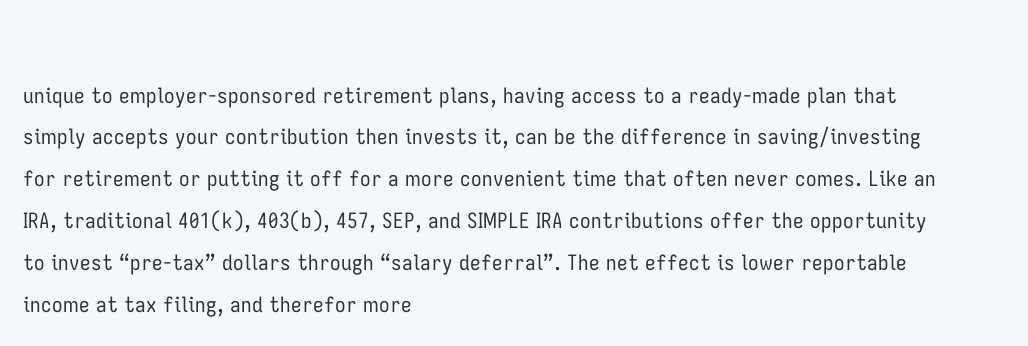unique to employer-sponsored retirement plans, having access to a ready-made plan that simply accepts your contribution then invests it, can be the difference in saving/investing for retirement or putting it off for a more convenient time that often never comes. Like an IRA, traditional 401(k), 403(b), 457, SEP, and SIMPLE IRA contributions offer the opportunity to invest “pre-tax” dollars through “salary deferral”. The net effect is lower reportable income at tax filing, and therefor more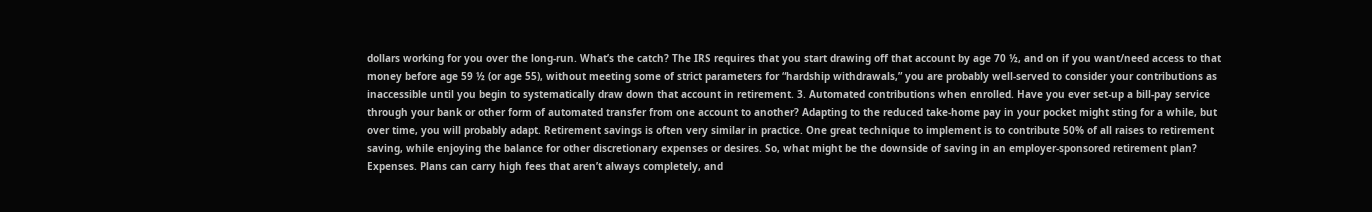dollars working for you over the long-run. What’s the catch? The IRS requires that you start drawing off that account by age 70 ½, and on if you want/need access to that money before age 59 ½ (or age 55), without meeting some of strict parameters for “hardship withdrawals,” you are probably well-served to consider your contributions as inaccessible until you begin to systematically draw down that account in retirement. 3. Automated contributions when enrolled. Have you ever set-up a bill-pay service through your bank or other form of automated transfer from one account to another? Adapting to the reduced take-home pay in your pocket might sting for a while, but over time, you will probably adapt. Retirement savings is often very similar in practice. One great technique to implement is to contribute 50% of all raises to retirement saving, while enjoying the balance for other discretionary expenses or desires. So, what might be the downside of saving in an employer-sponsored retirement plan? Expenses. Plans can carry high fees that aren’t always completely, and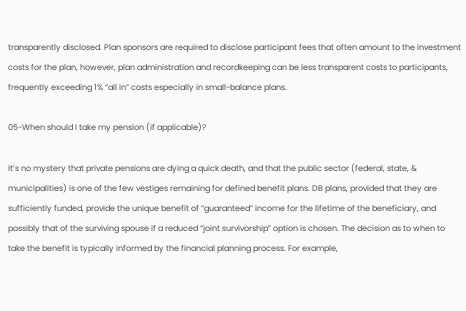transparently disclosed. Plan sponsors are required to disclose participant fees that often amount to the investment costs for the plan, however, plan administration and recordkeeping can be less transparent costs to participants, frequently exceeding 1% “all in” costs especially in small-balance plans.

05-When should I take my pension (if applicable)?

It’s no mystery that private pensions are dying a quick death, and that the public sector (federal, state, & municipalities) is one of the few vestiges remaining for defined benefit plans. DB plans, provided that they are sufficiently funded, provide the unique benefit of “guaranteed” income for the lifetime of the beneficiary, and possibly that of the surviving spouse if a reduced “joint survivorship” option is chosen. The decision as to when to take the benefit is typically informed by the financial planning process. For example,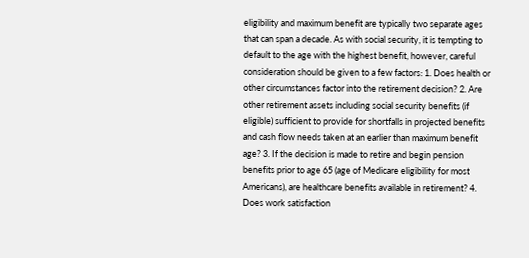eligibility and maximum benefit are typically two separate ages that can span a decade. As with social security, it is tempting to default to the age with the highest benefit, however, careful consideration should be given to a few factors: 1. Does health or other circumstances factor into the retirement decision? 2. Are other retirement assets including social security benefits (if eligible) sufficient to provide for shortfalls in projected benefits and cash flow needs taken at an earlier than maximum benefit age? 3. If the decision is made to retire and begin pension benefits prior to age 65 (age of Medicare eligibility for most Americans), are healthcare benefits available in retirement? 4. Does work satisfaction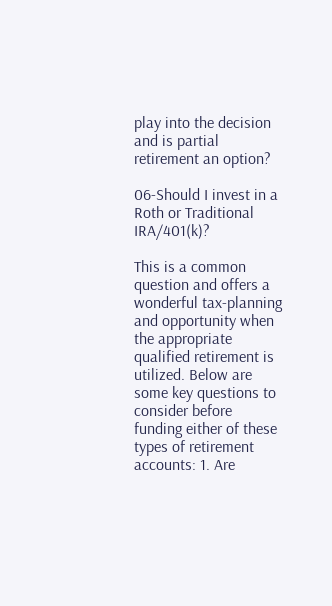play into the decision and is partial retirement an option?

06-Should I invest in a Roth or Traditional IRA/401(k)?

This is a common question and offers a wonderful tax-planning and opportunity when the appropriate qualified retirement is utilized. Below are some key questions to consider before funding either of these types of retirement accounts: 1. Are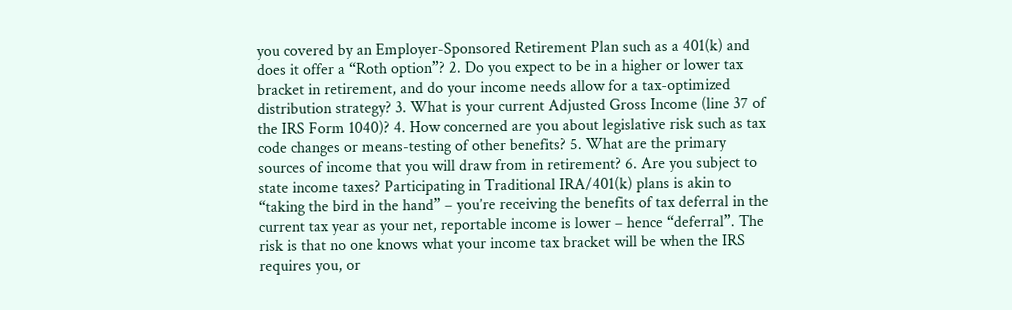you covered by an Employer-Sponsored Retirement Plan such as a 401(k) and does it offer a “Roth option”? 2. Do you expect to be in a higher or lower tax bracket in retirement, and do your income needs allow for a tax-optimized distribution strategy? 3. What is your current Adjusted Gross Income (line 37 of the IRS Form 1040)? 4. How concerned are you about legislative risk such as tax code changes or means-testing of other benefits? 5. What are the primary sources of income that you will draw from in retirement? 6. Are you subject to state income taxes? Participating in Traditional IRA/401(k) plans is akin to “taking the bird in the hand” – you’re receiving the benefits of tax deferral in the current tax year as your net, reportable income is lower – hence “deferral”. The risk is that no one knows what your income tax bracket will be when the IRS requires you, or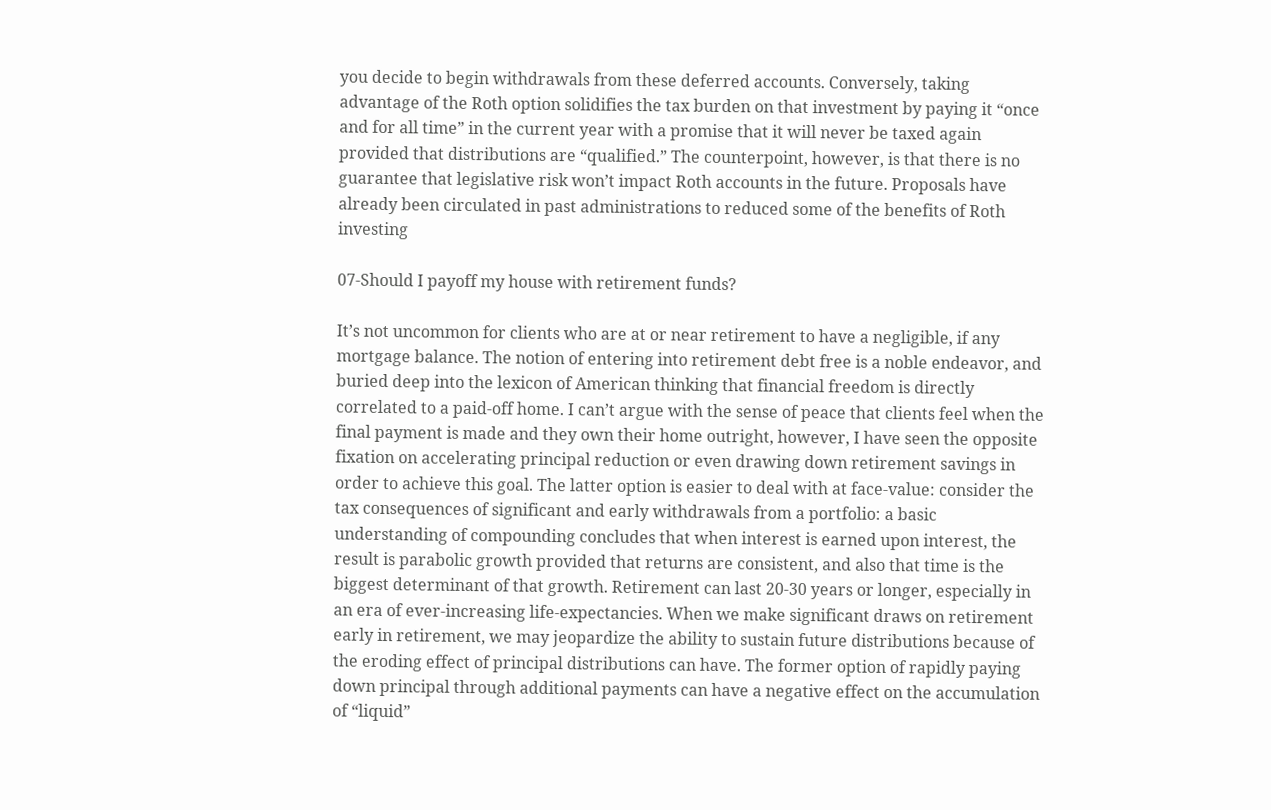you decide to begin withdrawals from these deferred accounts. Conversely, taking advantage of the Roth option solidifies the tax burden on that investment by paying it “once and for all time” in the current year with a promise that it will never be taxed again provided that distributions are “qualified.” The counterpoint, however, is that there is no guarantee that legislative risk won’t impact Roth accounts in the future. Proposals have already been circulated in past administrations to reduced some of the benefits of Roth investing

07-Should I payoff my house with retirement funds?

It’s not uncommon for clients who are at or near retirement to have a negligible, if any mortgage balance. The notion of entering into retirement debt free is a noble endeavor, and buried deep into the lexicon of American thinking that financial freedom is directly correlated to a paid-off home. I can’t argue with the sense of peace that clients feel when the final payment is made and they own their home outright, however, I have seen the opposite fixation on accelerating principal reduction or even drawing down retirement savings in order to achieve this goal. The latter option is easier to deal with at face-value: consider the tax consequences of significant and early withdrawals from a portfolio: a basic understanding of compounding concludes that when interest is earned upon interest, the result is parabolic growth provided that returns are consistent, and also that time is the biggest determinant of that growth. Retirement can last 20-30 years or longer, especially in an era of ever-increasing life-expectancies. When we make significant draws on retirement early in retirement, we may jeopardize the ability to sustain future distributions because of the eroding effect of principal distributions can have. The former option of rapidly paying down principal through additional payments can have a negative effect on the accumulation of “liquid”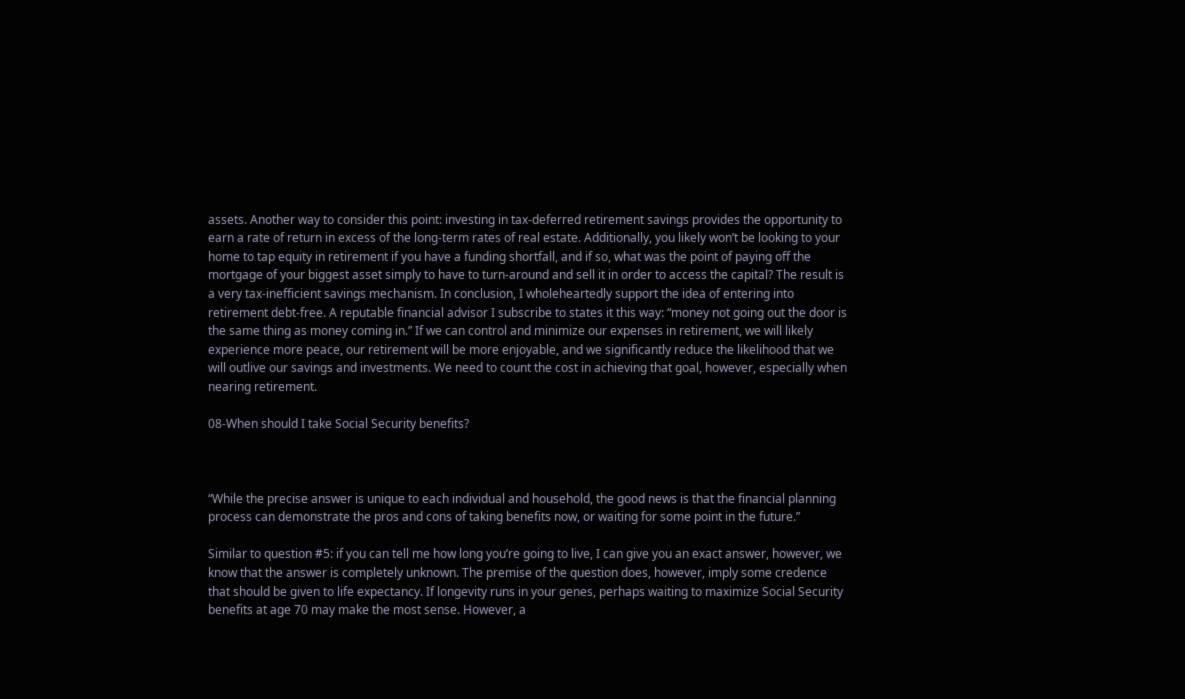assets. Another way to consider this point: investing in tax-deferred retirement savings provides the opportunity to earn a rate of return in excess of the long-term rates of real estate. Additionally, you likely won’t be looking to your home to tap equity in retirement if you have a funding shortfall, and if so, what was the point of paying off the mortgage of your biggest asset simply to have to turn-around and sell it in order to access the capital? The result is a very tax-inefficient savings mechanism. In conclusion, I wholeheartedly support the idea of entering into retirement debt-free. A reputable financial advisor I subscribe to states it this way: “money not going out the door is the same thing as money coming in.” If we can control and minimize our expenses in retirement, we will likely experience more peace, our retirement will be more enjoyable, and we significantly reduce the likelihood that we will outlive our savings and investments. We need to count the cost in achieving that goal, however, especially when nearing retirement.

08-When should I take Social Security benefits?



“While the precise answer is unique to each individual and household, the good news is that the financial planning process can demonstrate the pros and cons of taking benefits now, or waiting for some point in the future.”

Similar to question #5: if you can tell me how long you’re going to live, I can give you an exact answer, however, we know that the answer is completely unknown. The premise of the question does, however, imply some credence that should be given to life expectancy. If longevity runs in your genes, perhaps waiting to maximize Social Security benefits at age 70 may make the most sense. However, a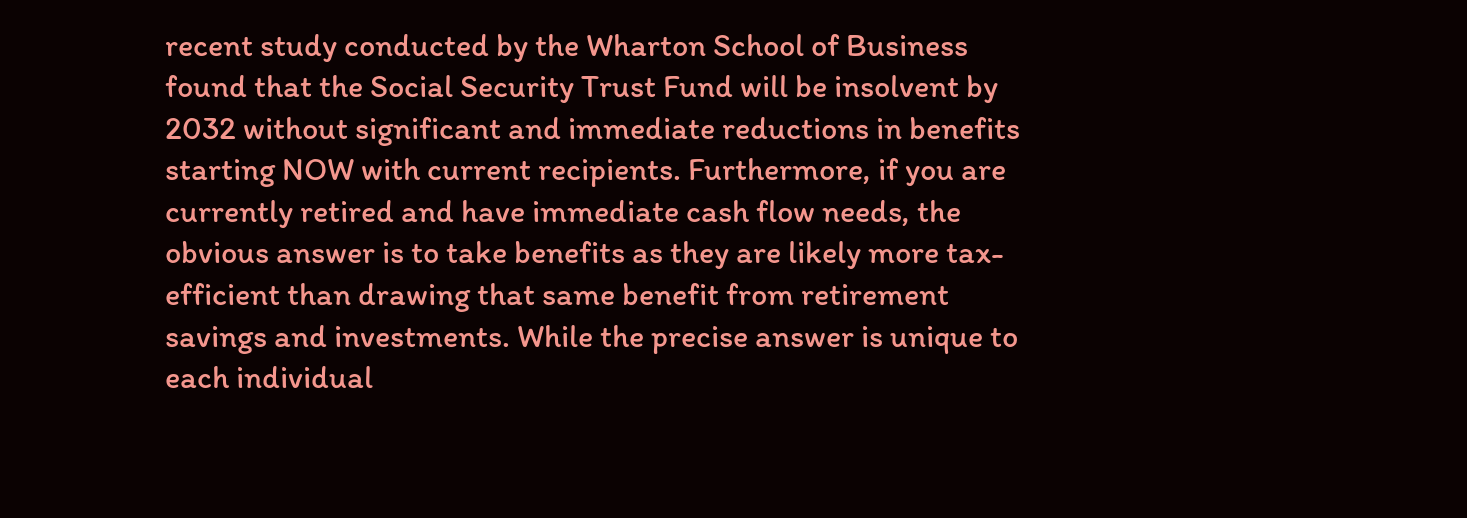recent study conducted by the Wharton School of Business found that the Social Security Trust Fund will be insolvent by 2032 without significant and immediate reductions in benefits starting NOW with current recipients. Furthermore, if you are currently retired and have immediate cash flow needs, the obvious answer is to take benefits as they are likely more tax-efficient than drawing that same benefit from retirement savings and investments. While the precise answer is unique to each individual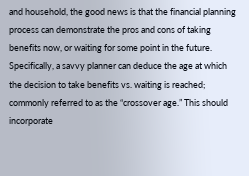and household, the good news is that the financial planning process can demonstrate the pros and cons of taking benefits now, or waiting for some point in the future. Specifically, a savvy planner can deduce the age at which the decision to take benefits vs. waiting is reached; commonly referred to as the “crossover age.” This should incorporate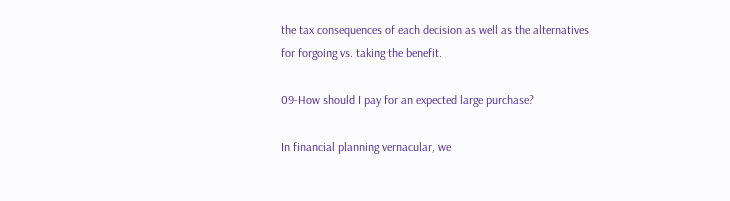the tax consequences of each decision as well as the alternatives for forgoing vs. taking the benefit.

09-How should I pay for an expected large purchase?

In financial planning vernacular, we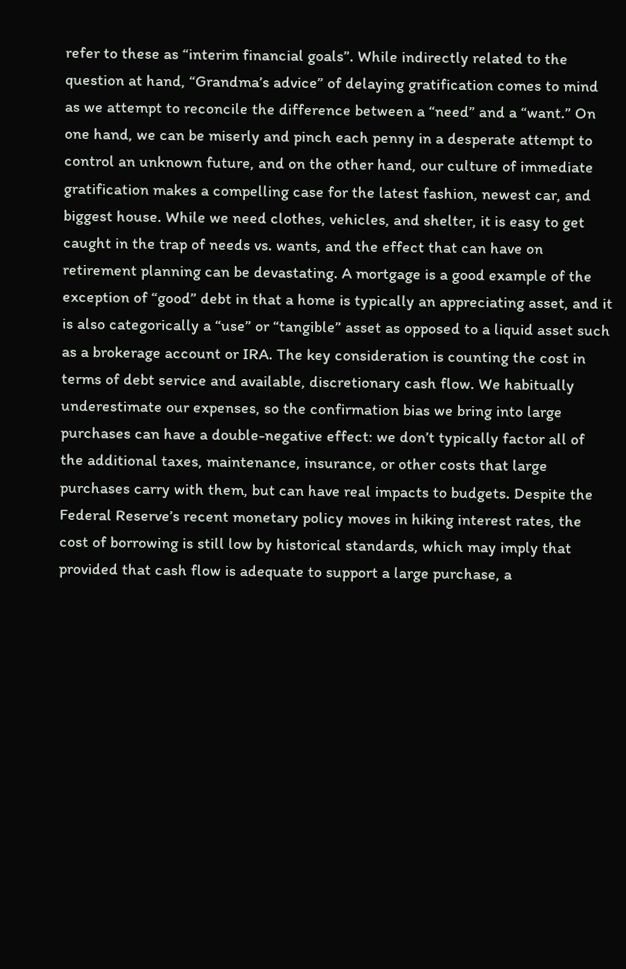refer to these as “interim financial goals”. While indirectly related to the question at hand, “Grandma’s advice” of delaying gratification comes to mind as we attempt to reconcile the difference between a “need” and a “want.” On one hand, we can be miserly and pinch each penny in a desperate attempt to control an unknown future, and on the other hand, our culture of immediate gratification makes a compelling case for the latest fashion, newest car, and biggest house. While we need clothes, vehicles, and shelter, it is easy to get caught in the trap of needs vs. wants, and the effect that can have on retirement planning can be devastating. A mortgage is a good example of the exception of “good” debt in that a home is typically an appreciating asset, and it is also categorically a “use” or “tangible” asset as opposed to a liquid asset such as a brokerage account or IRA. The key consideration is counting the cost in terms of debt service and available, discretionary cash flow. We habitually underestimate our expenses, so the confirmation bias we bring into large purchases can have a double-negative effect: we don’t typically factor all of the additional taxes, maintenance, insurance, or other costs that large purchases carry with them, but can have real impacts to budgets. Despite the Federal Reserve’s recent monetary policy moves in hiking interest rates, the cost of borrowing is still low by historical standards, which may imply that provided that cash flow is adequate to support a large purchase, a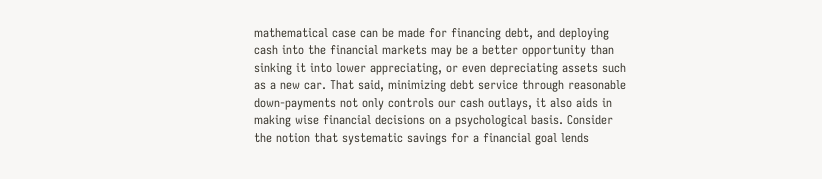mathematical case can be made for financing debt, and deploying cash into the financial markets may be a better opportunity than sinking it into lower appreciating, or even depreciating assets such as a new car. That said, minimizing debt service through reasonable down-payments not only controls our cash outlays, it also aids in making wise financial decisions on a psychological basis. Consider the notion that systematic savings for a financial goal lends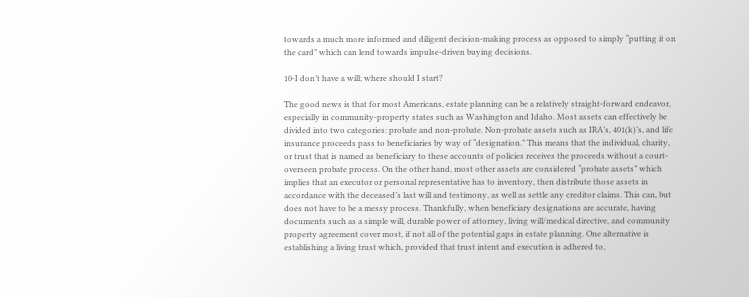towards a much more informed and diligent decision-making process as opposed to simply “putting it on the card” which can lend towards impulse-driven buying decisions.

10-I don’t have a will; where should I start?

The good news is that for most Americans, estate planning can be a relatively straight-forward endeavor, especially in community-property states such as Washington and Idaho. Most assets can effectively be divided into two categories: probate and non-probate. Non-probate assets such as IRA’s, 401(k)’s, and life insurance proceeds pass to beneficiaries by way of “designation.” This means that the individual, charity, or trust that is named as beneficiary to these accounts of policies receives the proceeds without a court-overseen probate process. On the other hand, most other assets are considered “probate assets” which implies that an executor or personal representative has to inventory, then distribute those assets in accordance with the deceased’s last will and testimony, as well as settle any creditor claims. This can, but does not have to be a messy process. Thankfully, when beneficiary designations are accurate, having documents such as a simple will, durable power of attorney, living will/medical directive, and community property agreement cover most, if not all of the potential gaps in estate planning. One alternative is establishing a living trust which, provided that trust intent and execution is adhered to,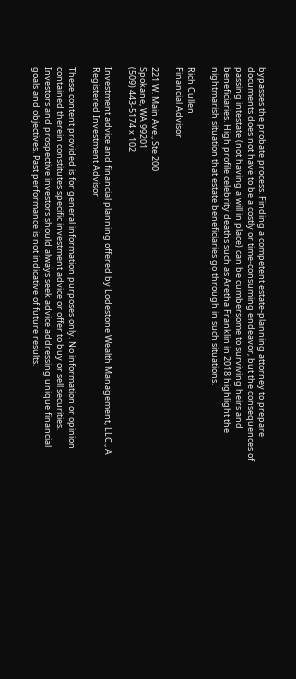bypasses the probate process. Finding a competent estate-planning attorney to prepare documents does not have to be a costly or time-consuming endeavor, but the consequences of passing intestate (not having a will in place) can be cumbersome to surviving heirs and beneficiaries. High profile celebrity deaths such as Aretha Franklin in 2018 highlight the nightmarish situation that estate beneficiaries go through in such situations.

Rich Cullen
Financial Advisor

221 W. Main Ave., Ste 200
Spokane, WA 99201
(509) 443-5174 x 102

Investment advice and financial planning offered by Lodestone Wealth Management, LLC., A Registered Investment Advisor

These content provided is for general information purposes only. No information or opinion contained therein constitutes specific investment advice or offer to buy or sell securities. Investors and prospective investors should always seek advice addressing unique financial goals and objectives. Past performance is not indicative of future results.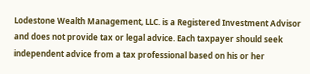Lodestone Wealth Management, LLC. is a Registered Investment Advisor and does not provide tax or legal advice. Each taxpayer should seek independent advice from a tax professional based on his or her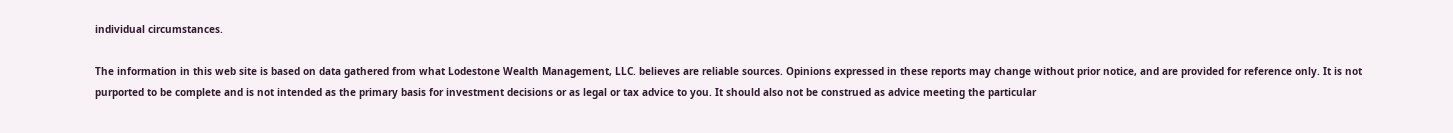individual circumstances.

The information in this web site is based on data gathered from what Lodestone Wealth Management, LLC. believes are reliable sources. Opinions expressed in these reports may change without prior notice, and are provided for reference only. It is not purported to be complete and is not intended as the primary basis for investment decisions or as legal or tax advice to you. It should also not be construed as advice meeting the particular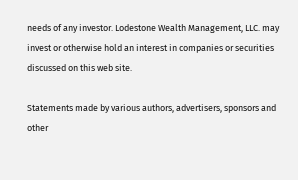needs of any investor. Lodestone Wealth Management, LLC. may invest or otherwise hold an interest in companies or securities discussed on this web site.

Statements made by various authors, advertisers, sponsors and other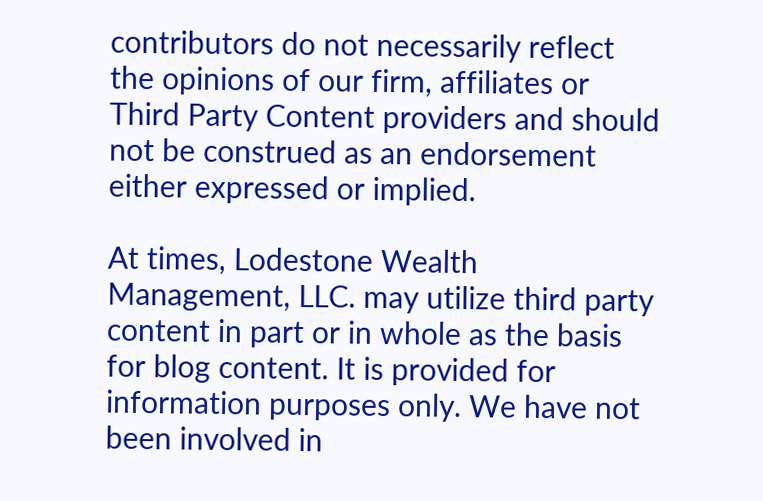contributors do not necessarily reflect the opinions of our firm, affiliates or Third Party Content providers and should not be construed as an endorsement either expressed or implied.

At times, Lodestone Wealth Management, LLC. may utilize third party content in part or in whole as the basis for blog content. It is provided for information purposes only. We have not been involved in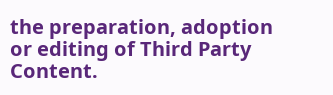the preparation, adoption or editing of Third Party Content.